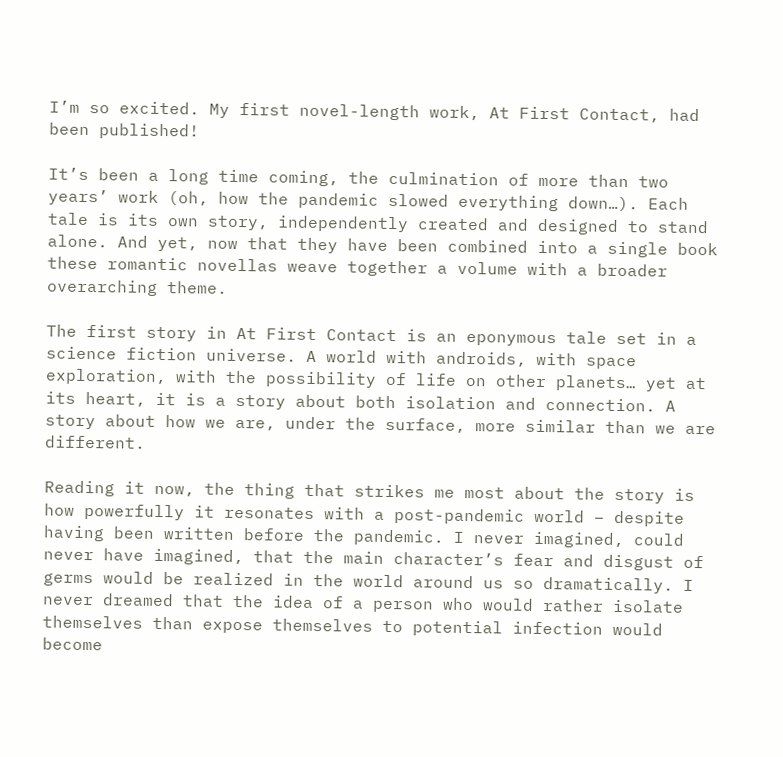I’m so excited. My first novel-length work, At First Contact, had been published!

It’s been a long time coming, the culmination of more than two years’ work (oh, how the pandemic slowed everything down…). Each tale is its own story, independently created and designed to stand alone. And yet, now that they have been combined into a single book these romantic novellas weave together a volume with a broader overarching theme.

The first story in At First Contact is an eponymous tale set in a science fiction universe. A world with androids, with space exploration, with the possibility of life on other planets… yet at its heart, it is a story about both isolation and connection. A story about how we are, under the surface, more similar than we are different.

Reading it now, the thing that strikes me most about the story is how powerfully it resonates with a post-pandemic world – despite having been written before the pandemic. I never imagined, could never have imagined, that the main character’s fear and disgust of germs would be realized in the world around us so dramatically. I never dreamed that the idea of a person who would rather isolate themselves than expose themselves to potential infection would become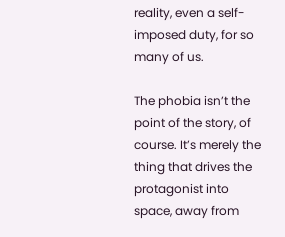reality, even a self-imposed duty, for so many of us.

The phobia isn’t the point of the story, of course. It’s merely the thing that drives the protagonist into space, away from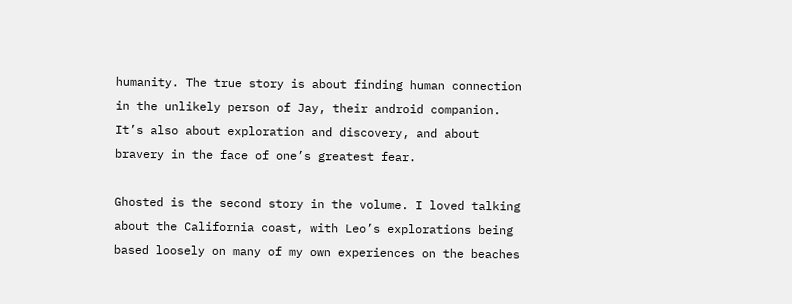humanity. The true story is about finding human connection in the unlikely person of Jay, their android companion. It’s also about exploration and discovery, and about bravery in the face of one’s greatest fear.

Ghosted is the second story in the volume. I loved talking about the California coast, with Leo’s explorations being based loosely on many of my own experiences on the beaches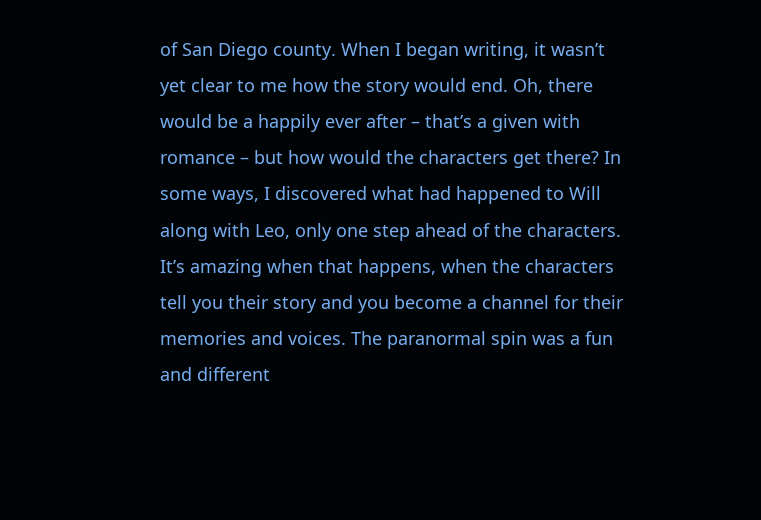of San Diego county. When I began writing, it wasn’t yet clear to me how the story would end. Oh, there would be a happily ever after – that’s a given with romance – but how would the characters get there? In some ways, I discovered what had happened to Will along with Leo, only one step ahead of the characters. It’s amazing when that happens, when the characters tell you their story and you become a channel for their memories and voices. The paranormal spin was a fun and different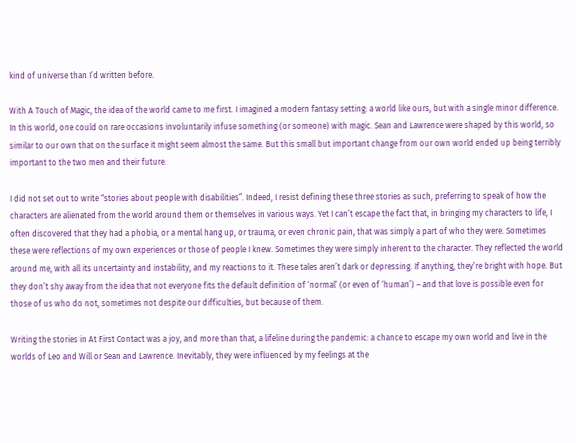kind of universe than I’d written before.

With A Touch of Magic, the idea of the world came to me first. I imagined a modern fantasy setting: a world like ours, but with a single minor difference. In this world, one could on rare occasions involuntarily infuse something (or someone) with magic. Sean and Lawrence were shaped by this world, so similar to our own that on the surface it might seem almost the same. But this small but important change from our own world ended up being terribly important to the two men and their future.

I did not set out to write “stories about people with disabilities”. Indeed, I resist defining these three stories as such, preferring to speak of how the characters are alienated from the world around them or themselves in various ways. Yet I can’t escape the fact that, in bringing my characters to life, I often discovered that they had a phobia, or a mental hang up, or trauma, or even chronic pain, that was simply a part of who they were. Sometimes these were reflections of my own experiences or those of people I knew. Sometimes they were simply inherent to the character. They reflected the world around me, with all its uncertainty and instability, and my reactions to it. These tales aren’t dark or depressing. If anything, they’re bright with hope. But they don’t shy away from the idea that not everyone fits the default definition of ‘normal’ (or even of ‘human’) – and that love is possible even for those of us who do not, sometimes not despite our difficulties, but because of them.

Writing the stories in At First Contact was a joy, and more than that, a lifeline during the pandemic: a chance to escape my own world and live in the worlds of Leo and Will or Sean and Lawrence. Inevitably, they were influenced by my feelings at the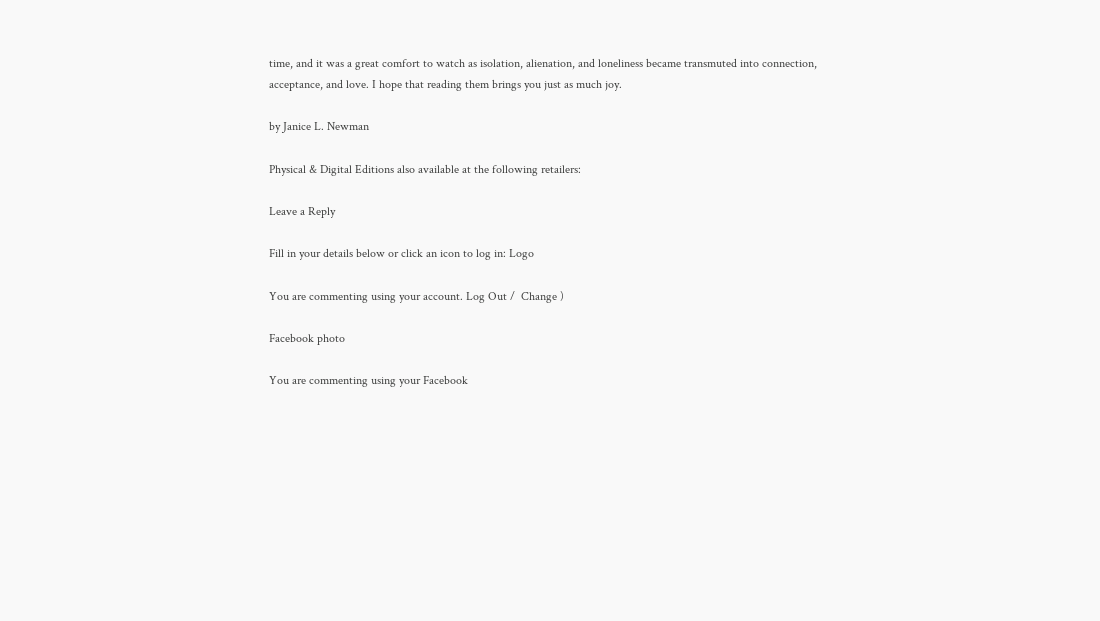time, and it was a great comfort to watch as isolation, alienation, and loneliness became transmuted into connection, acceptance, and love. I hope that reading them brings you just as much joy.

by Janice L. Newman

Physical & Digital Editions also available at the following retailers:

Leave a Reply

Fill in your details below or click an icon to log in: Logo

You are commenting using your account. Log Out /  Change )

Facebook photo

You are commenting using your Facebook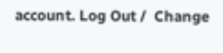account. Log Out /  Change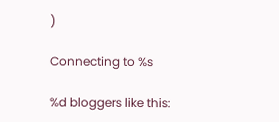)

Connecting to %s

%d bloggers like this: